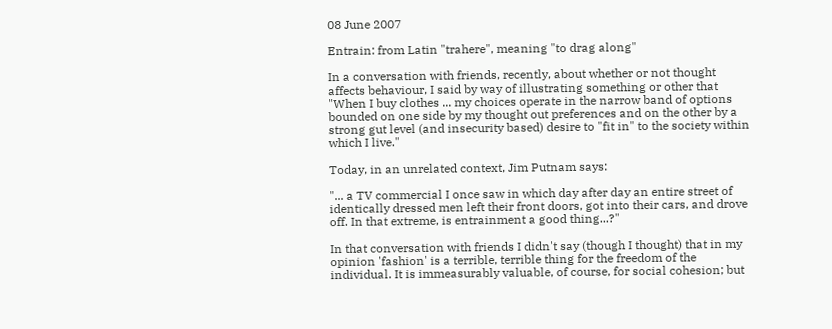08 June 2007

Entrain: from Latin "trahere", meaning "to drag along"

In a conversation with friends, recently, about whether or not thought affects behaviour, I said by way of illustrating something or other that "When I buy clothes ... my choices operate in the narrow band of options bounded on one side by my thought out preferences and on the other by a strong gut level (and insecurity based) desire to "fit in" to the society within which I live."

Today, in an unrelated context, Jim Putnam says:

"... a TV commercial I once saw in which day after day an entire street of identically dressed men left their front doors, got into their cars, and drove off. In that extreme, is entrainment a good thing...?"

In that conversation with friends I didn't say (though I thought) that in my opinion 'fashion' is a terrible, terrible thing for the freedom of the individual. It is immeasurably valuable, of course, for social cohesion; but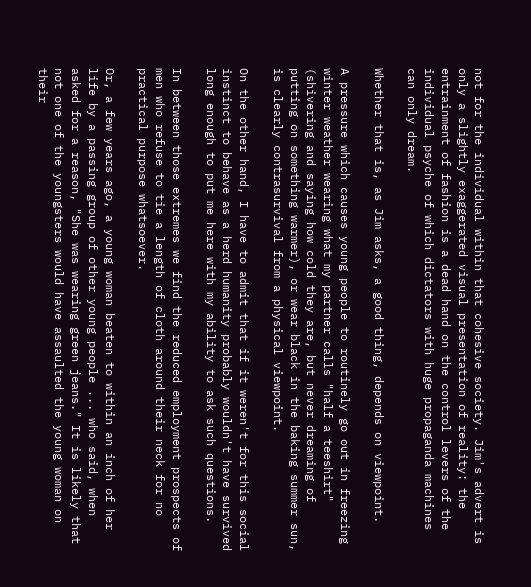not for the individual within that cohesive society. Jim's advert is only a slightly exaggerated visual presentation of reality: the entrainment of fashion is a dead hand on the control levers of the individual psyche of which dictators with huge propaganda machines can only dream.

Whether that is, as Jim asks, a good thing, depends on viewpoint.

A pressure which causes young people to routinely go out in freezing winter weather wearing what my partner calls "half a teeshirt" (shivering and saying how cold they are, but never dreaming of putting on something warmer), or wear black in the baking summer sun, is clearly contrasurvival from a physical viewpoint.

On the other hand, I have to admit that if it weren't for this social instinct to behave as a herd humanity probably wouldn't have survived long enough to put me here with my ability to ask such questions.

In between those extremes we find the reduced employment prospects of men who refuse to tie a length of cloth around their neck for no practical purpose whatsoever.

Or, a few years ago, a young woman beaten to within an inch of her life by a passing group of other young people ... who said, when asked for a reason, "She was wearing green jeans." It is likely that not one of the youngsters would have assaulted the young woman on their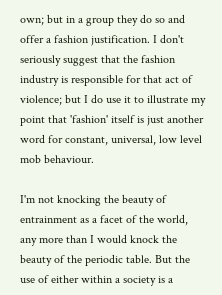own; but in a group they do so and offer a fashion justification. I don't seriously suggest that the fashion industry is responsible for that act of violence; but I do use it to illustrate my point that 'fashion' itself is just another word for constant, universal, low level mob behaviour.

I'm not knocking the beauty of entrainment as a facet of the world, any more than I would knock the beauty of the periodic table. But the use of either within a society is a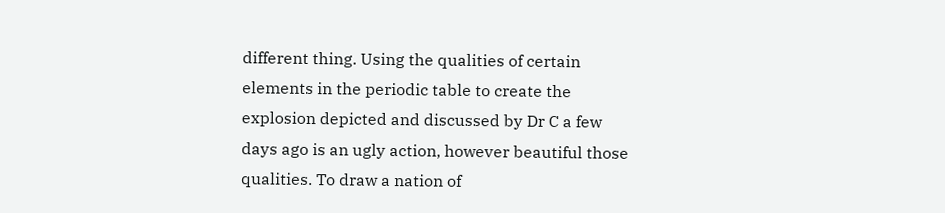different thing. Using the qualities of certain elements in the periodic table to create the explosion depicted and discussed by Dr C a few days ago is an ugly action, however beautiful those qualities. To draw a nation of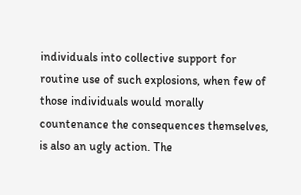individuals into collective support for routine use of such explosions, when few of those individuals would morally countenance the consequences themselves, is also an ugly action. The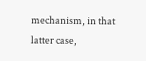mechanism, in that latter case,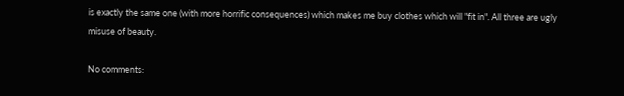is exactly the same one (with more horrific consequences) which makes me buy clothes which will "fit in". All three are ugly misuse of beauty.

No comments: